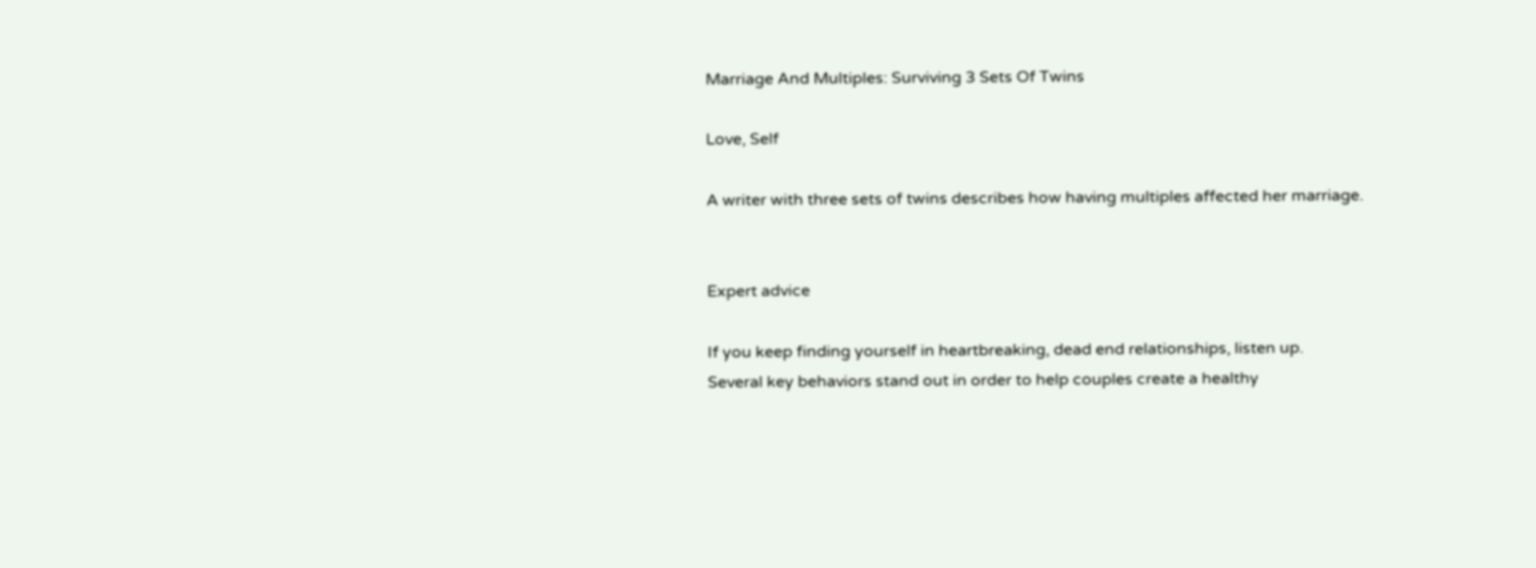Marriage And Multiples: Surviving 3 Sets Of Twins

Love, Self

A writer with three sets of twins describes how having multiples affected her marriage.


Expert advice

If you keep finding yourself in heartbreaking, dead end relationships, listen up.
Several key behaviors stand out in order to help couples create a healthy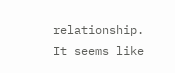relationship.
It seems like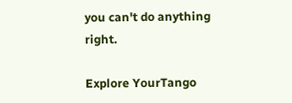you can't do anything right.

Explore YourTango